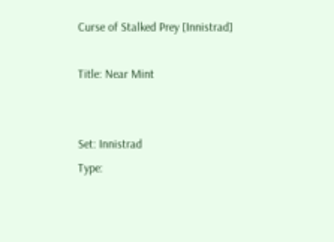Curse of Stalked Prey [Innistrad]

Title: Near Mint


Set: Innistrad
Type: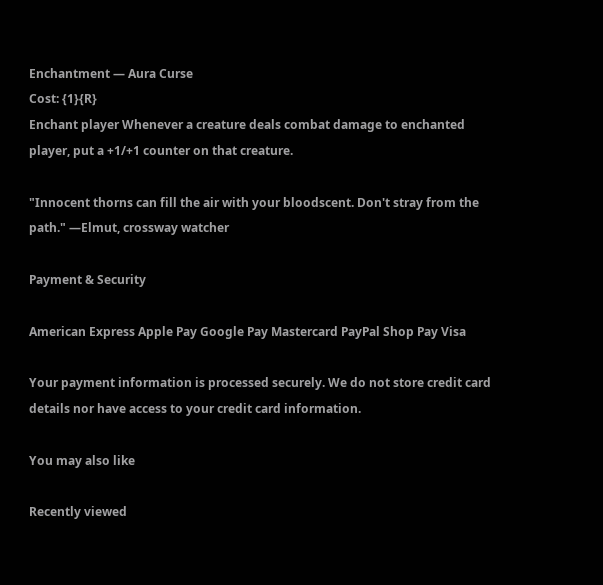Enchantment — Aura Curse
Cost: {1}{R}
Enchant player Whenever a creature deals combat damage to enchanted player, put a +1/+1 counter on that creature.

"Innocent thorns can fill the air with your bloodscent. Don't stray from the path." —Elmut, crossway watcher

Payment & Security

American Express Apple Pay Google Pay Mastercard PayPal Shop Pay Visa

Your payment information is processed securely. We do not store credit card details nor have access to your credit card information.

You may also like

Recently viewed